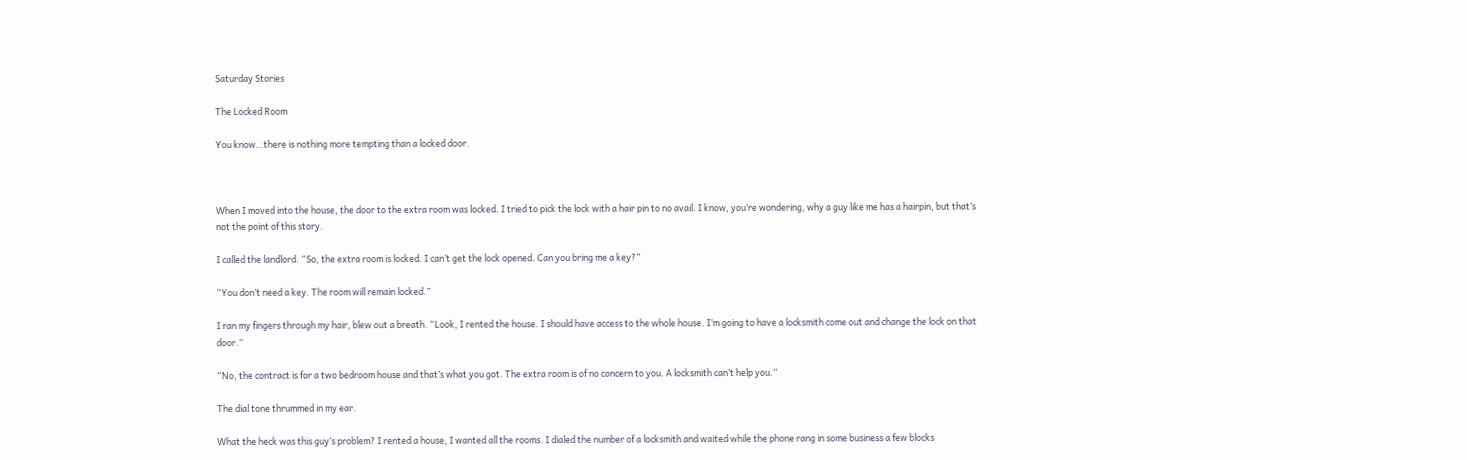Saturday Stories

The Locked Room

You know…there is nothing more tempting than a locked door.



When I moved into the house, the door to the extra room was locked. I tried to pick the lock with a hair pin to no avail. I know, you’re wondering, why a guy like me has a hairpin, but that’s not the point of this story.

I called the landlord. “So, the extra room is locked. I can’t get the lock opened. Can you bring me a key?”

“You don’t need a key. The room will remain locked.”

I ran my fingers through my hair, blew out a breath. “Look, I rented the house. I should have access to the whole house. I’m going to have a locksmith come out and change the lock on that door.”

“No, the contract is for a two bedroom house and that’s what you got. The extra room is of no concern to you. A locksmith can’t help you.”

The dial tone thrummed in my ear.

What the heck was this guy’s problem? I rented a house, I wanted all the rooms. I dialed the number of a locksmith and waited while the phone rang in some business a few blocks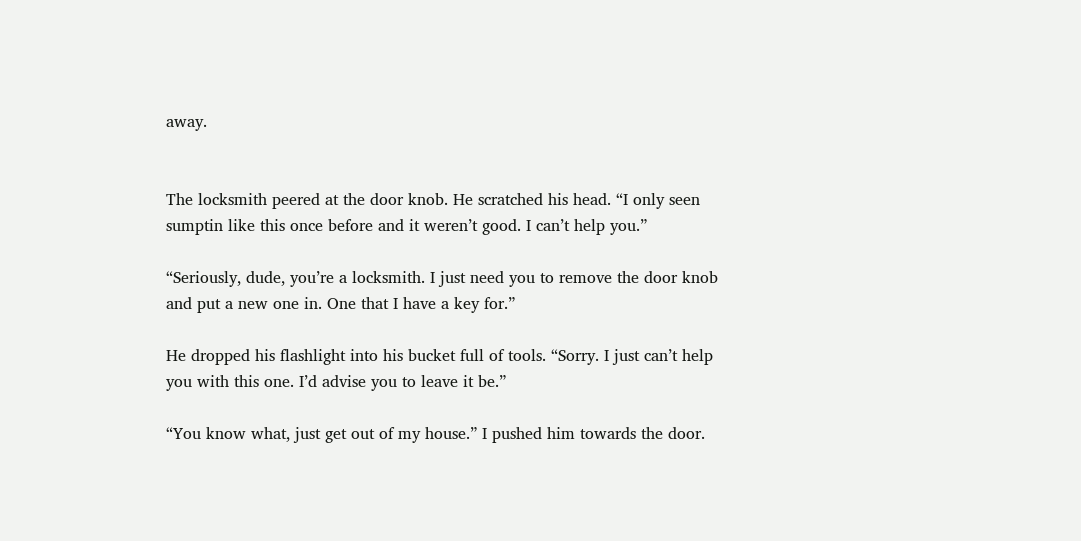away.


The locksmith peered at the door knob. He scratched his head. “I only seen sumptin like this once before and it weren’t good. I can’t help you.”

“Seriously, dude, you’re a locksmith. I just need you to remove the door knob and put a new one in. One that I have a key for.”

He dropped his flashlight into his bucket full of tools. “Sorry. I just can’t help you with this one. I’d advise you to leave it be.”

“You know what, just get out of my house.” I pushed him towards the door.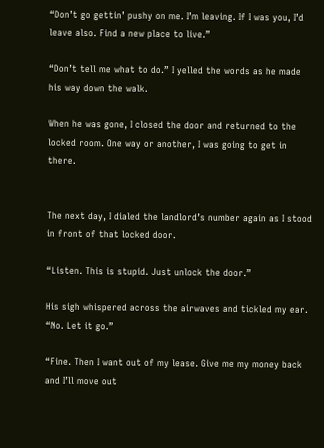“Don’t go gettin’ pushy on me. I’m leaving. If I was you, I’d leave also. Find a new place to live.”

“Don’t tell me what to do.” I yelled the words as he made his way down the walk.

When he was gone, I closed the door and returned to the locked room. One way or another, I was going to get in there.


The next day, I dialed the landlord’s number again as I stood in front of that locked door.

“Listen. This is stupid. Just unlock the door.”

His sigh whispered across the airwaves and tickled my ear. “No. Let it go.”

“Fine. Then I want out of my lease. Give me my money back and I’ll move out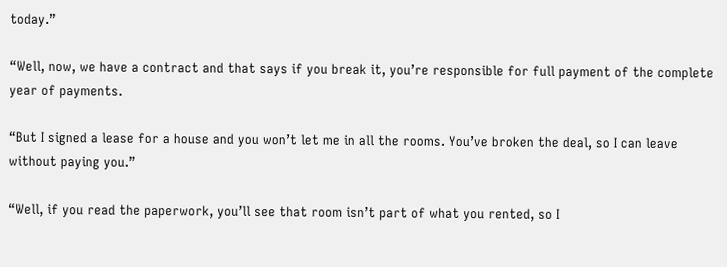today.”

“Well, now, we have a contract and that says if you break it, you’re responsible for full payment of the complete year of payments.

“But I signed a lease for a house and you won’t let me in all the rooms. You’ve broken the deal, so I can leave without paying you.”

“Well, if you read the paperwork, you’ll see that room isn’t part of what you rented, so I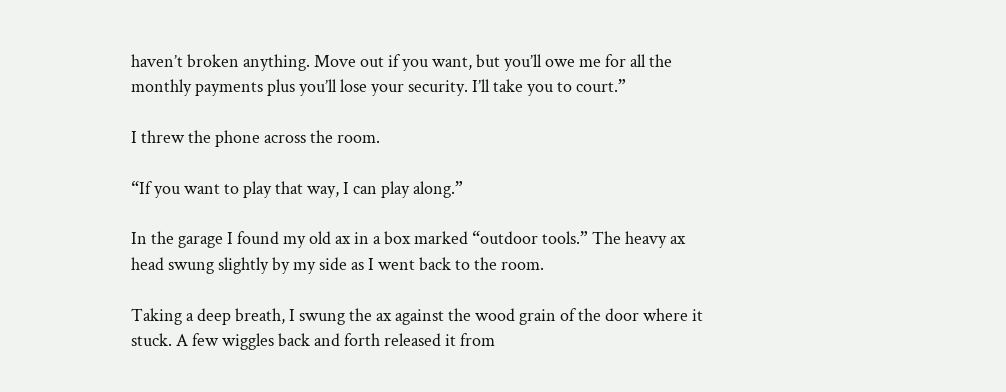haven’t broken anything. Move out if you want, but you’ll owe me for all the monthly payments plus you’ll lose your security. I’ll take you to court.”

I threw the phone across the room.

“If you want to play that way, I can play along.”

In the garage I found my old ax in a box marked “outdoor tools.” The heavy ax head swung slightly by my side as I went back to the room.

Taking a deep breath, I swung the ax against the wood grain of the door where it stuck. A few wiggles back and forth released it from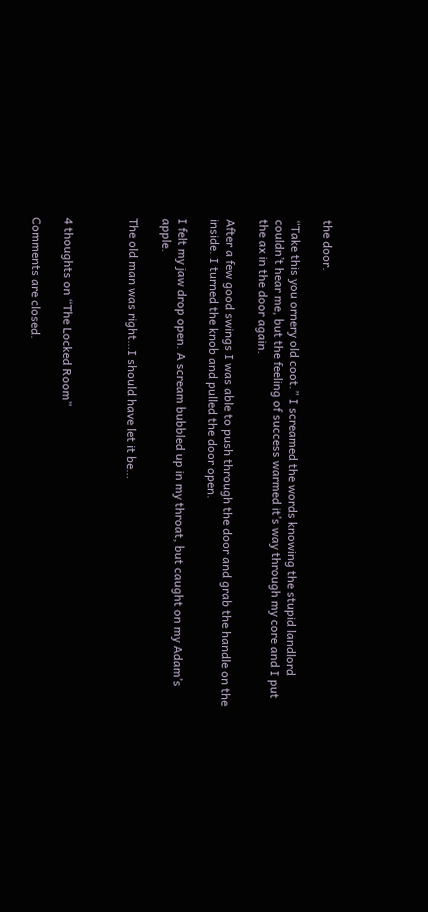the door.

“Take this you ornery old coot.” I screamed the words knowing the stupid landlord couldn’t hear me, but the feeling of success warmed it’s way through my core and I put the ax in the door again.

After a few good swings I was able to push through the door and grab the handle on the inside. I turned the knob and pulled the door open.

I felt my jaw drop open. A scream bubbled up in my throat, but caught on my Adam’s apple.

The old man was right…I should have let it be…



4 thoughts on “The Locked Room”

Comments are closed.